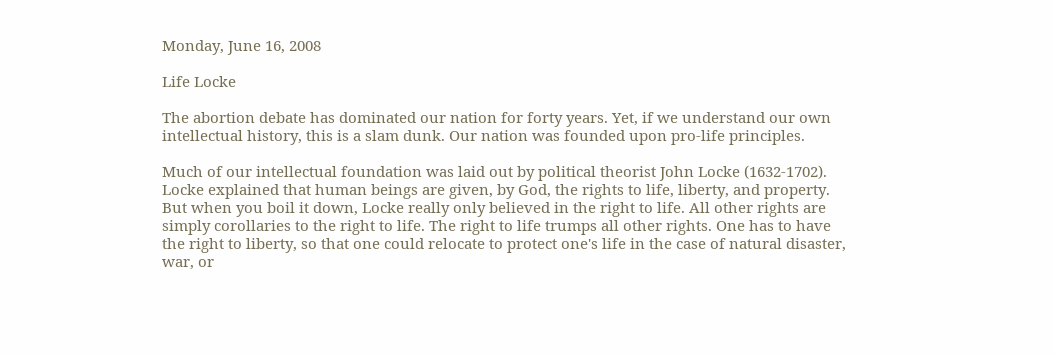Monday, June 16, 2008

Life Locke

The abortion debate has dominated our nation for forty years. Yet, if we understand our own intellectual history, this is a slam dunk. Our nation was founded upon pro-life principles.

Much of our intellectual foundation was laid out by political theorist John Locke (1632-1702). Locke explained that human beings are given, by God, the rights to life, liberty, and property. But when you boil it down, Locke really only believed in the right to life. All other rights are simply corollaries to the right to life. The right to life trumps all other rights. One has to have the right to liberty, so that one could relocate to protect one's life in the case of natural disaster, war, or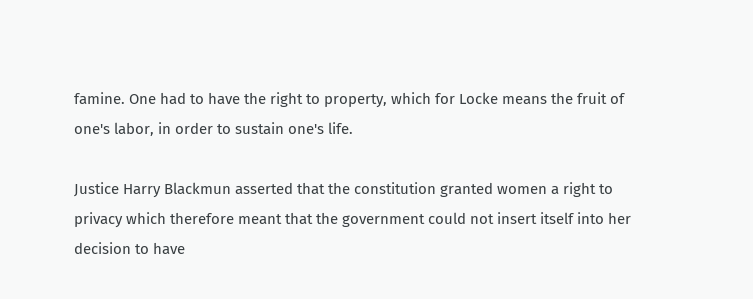famine. One had to have the right to property, which for Locke means the fruit of one's labor, in order to sustain one's life.

Justice Harry Blackmun asserted that the constitution granted women a right to privacy which therefore meant that the government could not insert itself into her decision to have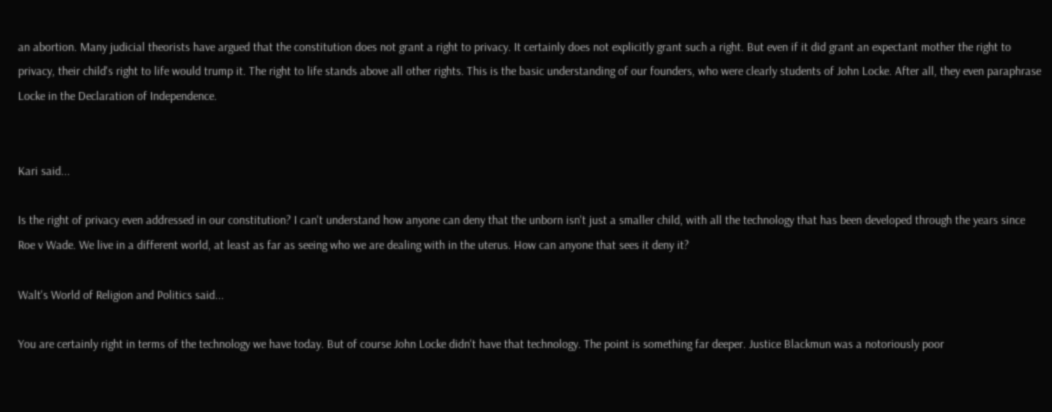an abortion. Many judicial theorists have argued that the constitution does not grant a right to privacy. It certainly does not explicitly grant such a right. But even if it did grant an expectant mother the right to privacy, their child's right to life would trump it. The right to life stands above all other rights. This is the basic understanding of our founders, who were clearly students of John Locke. After all, they even paraphrase Locke in the Declaration of Independence.


Kari said...

Is the right of privacy even addressed in our constitution? I can't understand how anyone can deny that the unborn isn't just a smaller child, with all the technology that has been developed through the years since Roe v Wade. We live in a different world, at least as far as seeing who we are dealing with in the uterus. How can anyone that sees it deny it?

Walt's World of Religion and Politics said...

You are certainly right in terms of the technology we have today. But of course John Locke didn't have that technology. The point is something far deeper. Justice Blackmun was a notoriously poor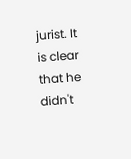jurist. It is clear that he didn't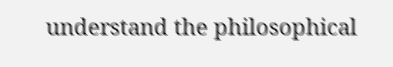understand the philosophical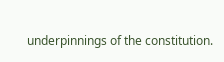underpinnings of the constitution.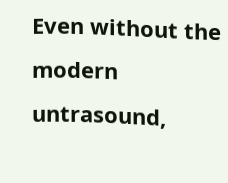Even without the modern untrasound,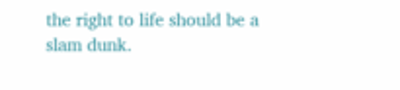the right to life should be a slam dunk.